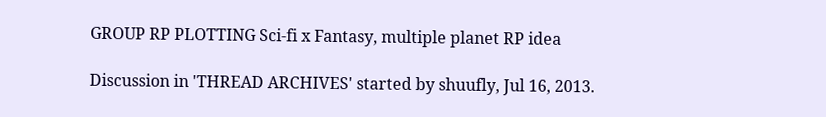GROUP RP PLOTTING Sci-fi x Fantasy, multiple planet RP idea

Discussion in 'THREAD ARCHIVES' started by shuufly, Jul 16, 2013.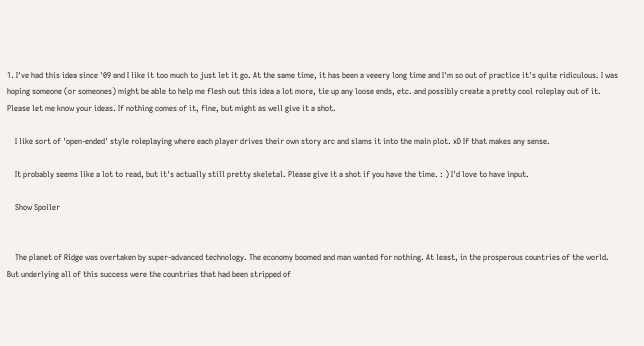1. I've had this idea since '09 and I like it too much to just let it go. At the same time, it has been a veeery long time and I'm so out of practice it's quite ridiculous. I was hoping someone (or someones) might be able to help me flesh out this idea a lot more, tie up any loose ends, etc. and possibly create a pretty cool roleplay out of it. Please let me know your ideas. If nothing comes of it, fine, but might as well give it a shot.

    I like sort of 'open-ended' style roleplaying where each player drives their own story arc and slams it into the main plot. xD If that makes any sense.

    It probably seems like a lot to read, but it's actually still pretty skeletal. Please give it a shot if you have the time. : ) I'd love to have input.

    Show Spoiler


    The planet of Ridge was overtaken by super-advanced technology. The economy boomed and man wanted for nothing. At least, in the prosperous countries of the world. But underlying all of this success were the countries that had been stripped of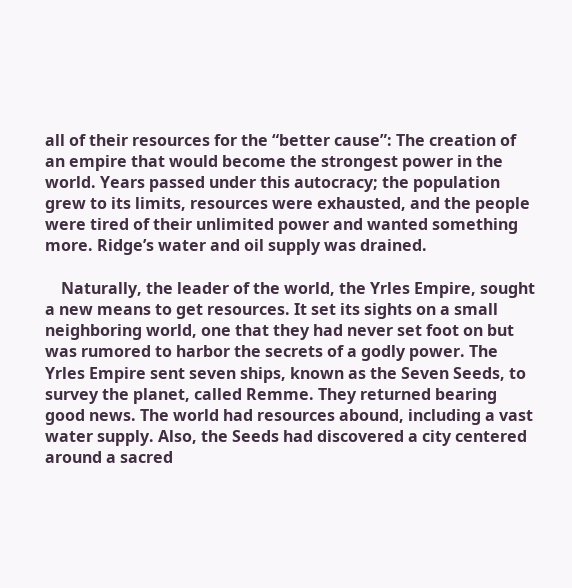all of their resources for the “better cause”: The creation of an empire that would become the strongest power in the world. Years passed under this autocracy; the population grew to its limits, resources were exhausted, and the people were tired of their unlimited power and wanted something more. Ridge’s water and oil supply was drained.

    Naturally, the leader of the world, the Yrles Empire, sought a new means to get resources. It set its sights on a small neighboring world, one that they had never set foot on but was rumored to harbor the secrets of a godly power. The Yrles Empire sent seven ships, known as the Seven Seeds, to survey the planet, called Remme. They returned bearing good news. The world had resources abound, including a vast water supply. Also, the Seeds had discovered a city centered around a sacred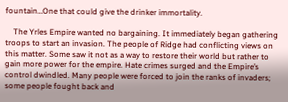fountain…One that could give the drinker immortality.

    The Yrles Empire wanted no bargaining. It immediately began gathering troops to start an invasion. The people of Ridge had conflicting views on this matter. Some saw it not as a way to restore their world but rather to gain more power for the empire. Hate crimes surged and the Empire’s control dwindled. Many people were forced to join the ranks of invaders; some people fought back and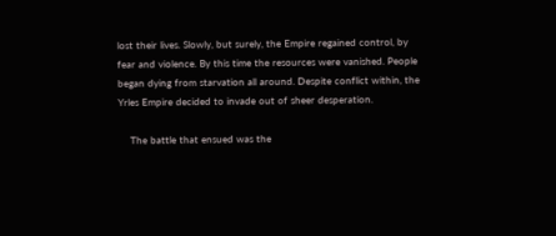lost their lives. Slowly, but surely, the Empire regained control, by fear and violence. By this time the resources were vanished. People began dying from starvation all around. Despite conflict within, the Yrles Empire decided to invade out of sheer desperation.

    The battle that ensued was the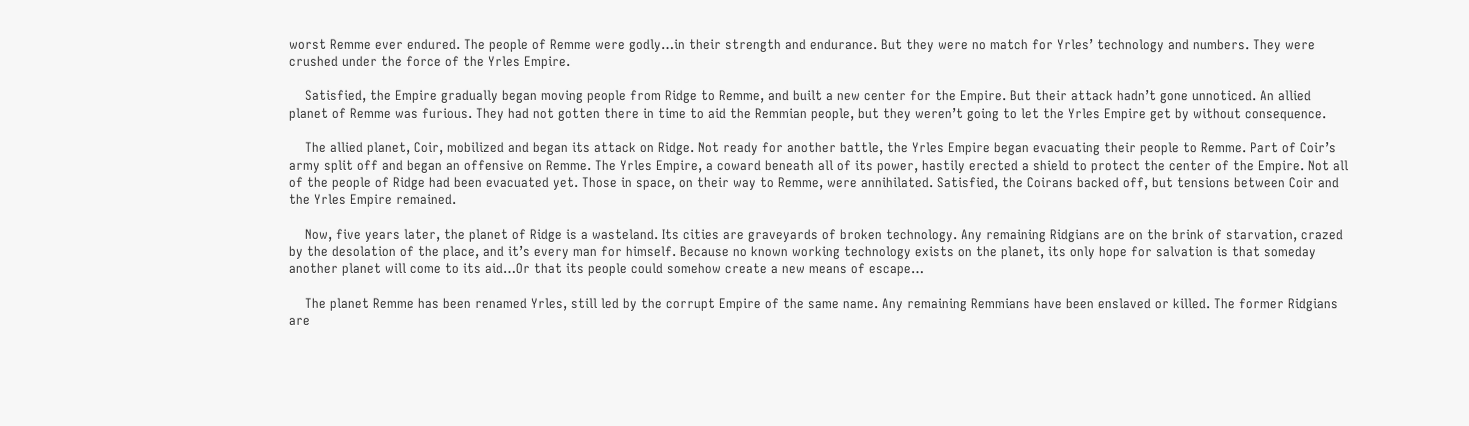worst Remme ever endured. The people of Remme were godly…in their strength and endurance. But they were no match for Yrles’ technology and numbers. They were crushed under the force of the Yrles Empire.

    Satisfied, the Empire gradually began moving people from Ridge to Remme, and built a new center for the Empire. But their attack hadn’t gone unnoticed. An allied planet of Remme was furious. They had not gotten there in time to aid the Remmian people, but they weren’t going to let the Yrles Empire get by without consequence.

    The allied planet, Coir, mobilized and began its attack on Ridge. Not ready for another battle, the Yrles Empire began evacuating their people to Remme. Part of Coir’s army split off and began an offensive on Remme. The Yrles Empire, a coward beneath all of its power, hastily erected a shield to protect the center of the Empire. Not all of the people of Ridge had been evacuated yet. Those in space, on their way to Remme, were annihilated. Satisfied, the Coirans backed off, but tensions between Coir and the Yrles Empire remained.

    Now, five years later, the planet of Ridge is a wasteland. Its cities are graveyards of broken technology. Any remaining Ridgians are on the brink of starvation, crazed by the desolation of the place, and it’s every man for himself. Because no known working technology exists on the planet, its only hope for salvation is that someday another planet will come to its aid…Or that its people could somehow create a new means of escape…

    The planet Remme has been renamed Yrles, still led by the corrupt Empire of the same name. Any remaining Remmians have been enslaved or killed. The former Ridgians are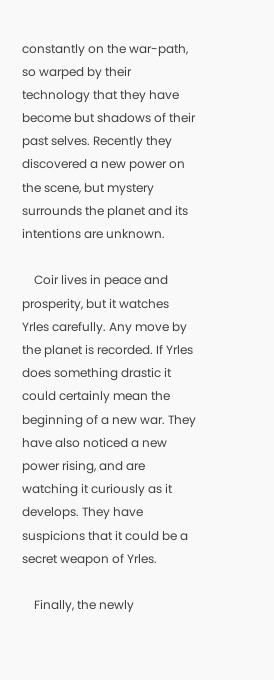constantly on the war-path, so warped by their technology that they have become but shadows of their past selves. Recently they discovered a new power on the scene, but mystery surrounds the planet and its intentions are unknown.

    Coir lives in peace and prosperity, but it watches Yrles carefully. Any move by the planet is recorded. If Yrles does something drastic it could certainly mean the beginning of a new war. They have also noticed a new power rising, and are watching it curiously as it develops. They have suspicions that it could be a secret weapon of Yrles.

    Finally, the newly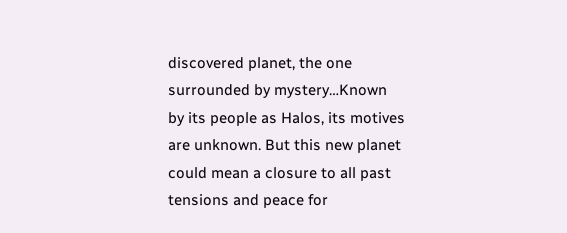discovered planet, the one surrounded by mystery…Known by its people as Halos, its motives are unknown. But this new planet could mean a closure to all past tensions and peace for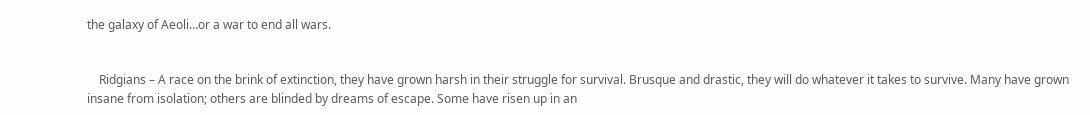the galaxy of Aeoli…or a war to end all wars.


    Ridgians – A race on the brink of extinction, they have grown harsh in their struggle for survival. Brusque and drastic, they will do whatever it takes to survive. Many have grown insane from isolation; others are blinded by dreams of escape. Some have risen up in an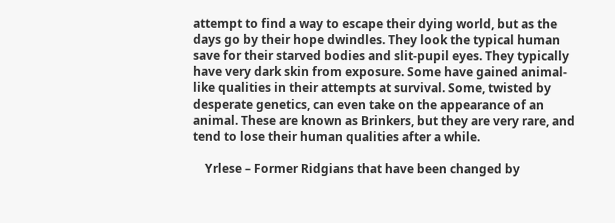attempt to find a way to escape their dying world, but as the days go by their hope dwindles. They look the typical human save for their starved bodies and slit-pupil eyes. They typically have very dark skin from exposure. Some have gained animal-like qualities in their attempts at survival. Some, twisted by desperate genetics, can even take on the appearance of an animal. These are known as Brinkers, but they are very rare, and tend to lose their human qualities after a while.

    Yrlese – Former Ridgians that have been changed by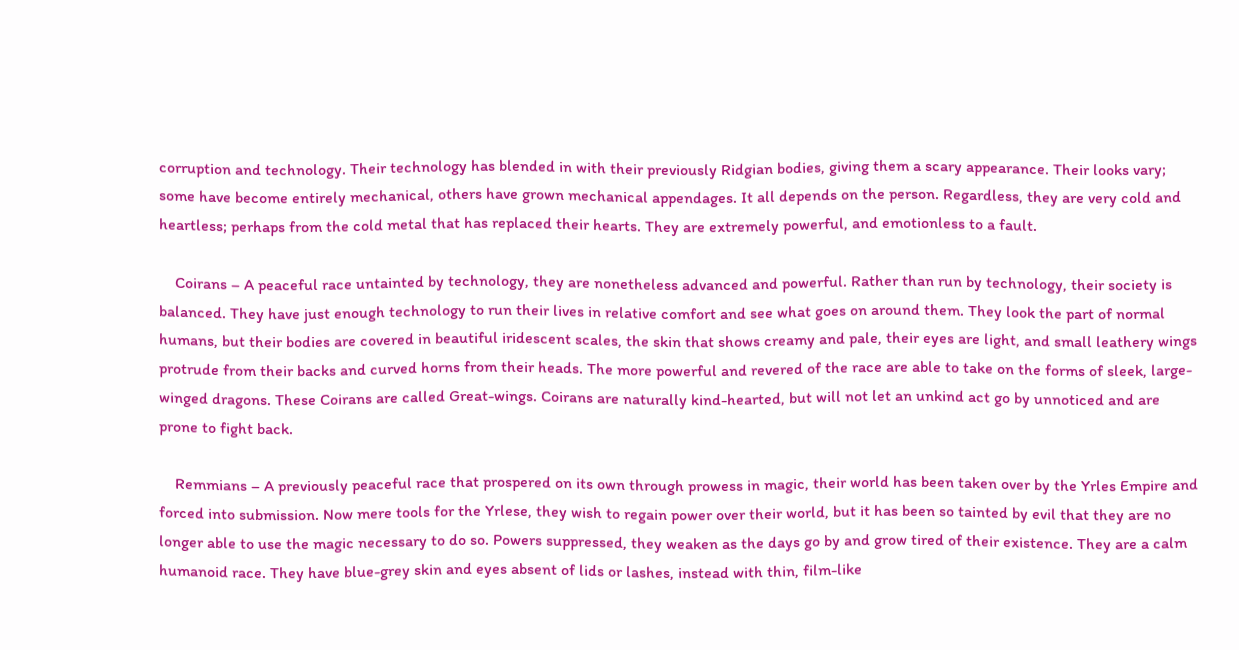corruption and technology. Their technology has blended in with their previously Ridgian bodies, giving them a scary appearance. Their looks vary; some have become entirely mechanical, others have grown mechanical appendages. It all depends on the person. Regardless, they are very cold and heartless; perhaps from the cold metal that has replaced their hearts. They are extremely powerful, and emotionless to a fault.

    Coirans – A peaceful race untainted by technology, they are nonetheless advanced and powerful. Rather than run by technology, their society is balanced. They have just enough technology to run their lives in relative comfort and see what goes on around them. They look the part of normal humans, but their bodies are covered in beautiful iridescent scales, the skin that shows creamy and pale, their eyes are light, and small leathery wings protrude from their backs and curved horns from their heads. The more powerful and revered of the race are able to take on the forms of sleek, large-winged dragons. These Coirans are called Great-wings. Coirans are naturally kind-hearted, but will not let an unkind act go by unnoticed and are prone to fight back.

    Remmians – A previously peaceful race that prospered on its own through prowess in magic, their world has been taken over by the Yrles Empire and forced into submission. Now mere tools for the Yrlese, they wish to regain power over their world, but it has been so tainted by evil that they are no longer able to use the magic necessary to do so. Powers suppressed, they weaken as the days go by and grow tired of their existence. They are a calm humanoid race. They have blue-grey skin and eyes absent of lids or lashes, instead with thin, film-like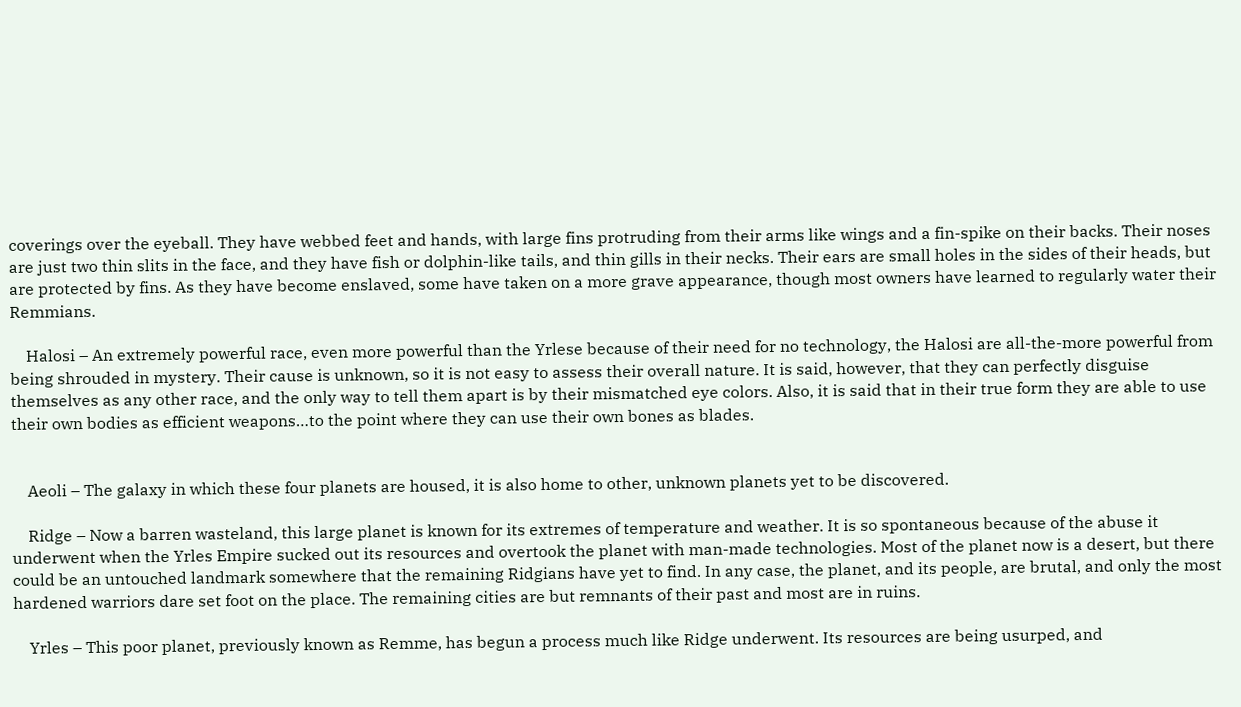coverings over the eyeball. They have webbed feet and hands, with large fins protruding from their arms like wings and a fin-spike on their backs. Their noses are just two thin slits in the face, and they have fish or dolphin-like tails, and thin gills in their necks. Their ears are small holes in the sides of their heads, but are protected by fins. As they have become enslaved, some have taken on a more grave appearance, though most owners have learned to regularly water their Remmians.

    Halosi – An extremely powerful race, even more powerful than the Yrlese because of their need for no technology, the Halosi are all-the-more powerful from being shrouded in mystery. Their cause is unknown, so it is not easy to assess their overall nature. It is said, however, that they can perfectly disguise themselves as any other race, and the only way to tell them apart is by their mismatched eye colors. Also, it is said that in their true form they are able to use their own bodies as efficient weapons…to the point where they can use their own bones as blades.


    Aeoli – The galaxy in which these four planets are housed, it is also home to other, unknown planets yet to be discovered.

    Ridge – Now a barren wasteland, this large planet is known for its extremes of temperature and weather. It is so spontaneous because of the abuse it underwent when the Yrles Empire sucked out its resources and overtook the planet with man-made technologies. Most of the planet now is a desert, but there could be an untouched landmark somewhere that the remaining Ridgians have yet to find. In any case, the planet, and its people, are brutal, and only the most hardened warriors dare set foot on the place. The remaining cities are but remnants of their past and most are in ruins.

    Yrles – This poor planet, previously known as Remme, has begun a process much like Ridge underwent. Its resources are being usurped, and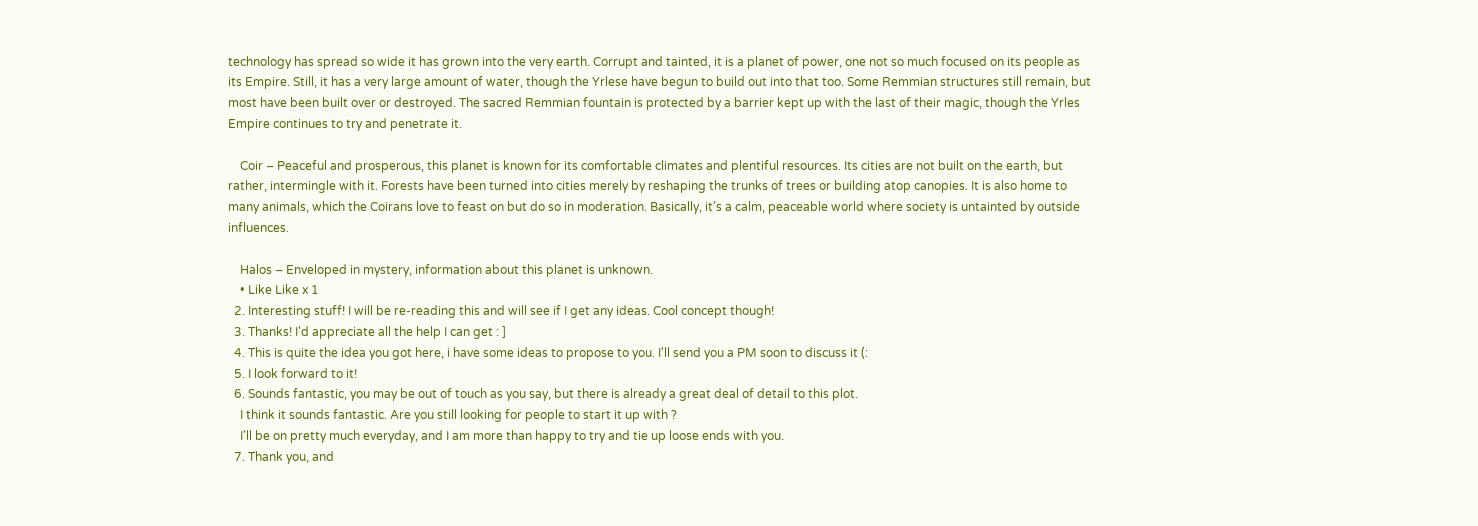technology has spread so wide it has grown into the very earth. Corrupt and tainted, it is a planet of power, one not so much focused on its people as its Empire. Still, it has a very large amount of water, though the Yrlese have begun to build out into that too. Some Remmian structures still remain, but most have been built over or destroyed. The sacred Remmian fountain is protected by a barrier kept up with the last of their magic, though the Yrles Empire continues to try and penetrate it.

    Coir – Peaceful and prosperous, this planet is known for its comfortable climates and plentiful resources. Its cities are not built on the earth, but rather, intermingle with it. Forests have been turned into cities merely by reshaping the trunks of trees or building atop canopies. It is also home to many animals, which the Coirans love to feast on but do so in moderation. Basically, it’s a calm, peaceable world where society is untainted by outside influences.

    Halos – Enveloped in mystery, information about this planet is unknown.
    • Like Like x 1
  2. Interesting stuff! I will be re-reading this and will see if I get any ideas. Cool concept though!
  3. Thanks! I'd appreciate all the help I can get : ]
  4. This is quite the idea you got here, i have some ideas to propose to you. I'll send you a PM soon to discuss it (:
  5. I look forward to it!
  6. Sounds fantastic, you may be out of touch as you say, but there is already a great deal of detail to this plot.
    I think it sounds fantastic. Are you still looking for people to start it up with ?
    I'll be on pretty much everyday, and I am more than happy to try and tie up loose ends with you.
  7. Thank you, and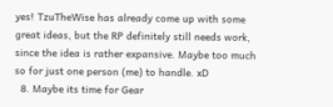yes! TzuTheWise has already come up with some great ideas, but the RP definitely still needs work, since the idea is rather expansive. Maybe too much so for just one person (me) to handle. xD
  8. Maybe its time for Gear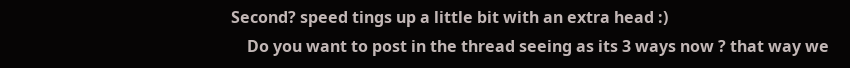Second? speed tings up a little bit with an extra head :)
    Do you want to post in the thread seeing as its 3 ways now ? that way we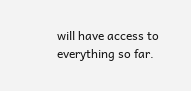will have access to everything so far.